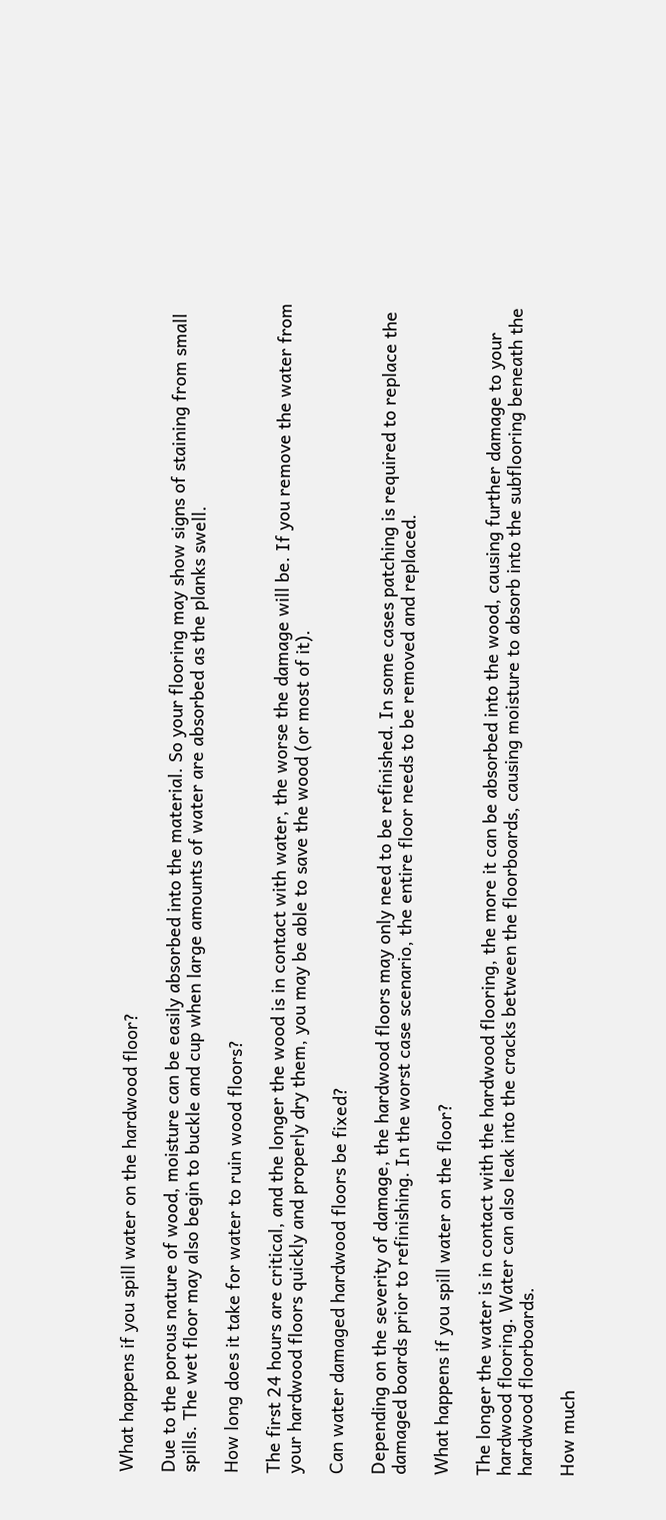What happens if you spill water on the hardwood floor?

Due to the porous nature of wood, moisture can be easily absorbed into the material. So your flooring may show signs of staining from small spills. The wet floor may also begin to buckle and cup when large amounts of water are absorbed as the planks swell.

How long does it take for water to ruin wood floors?

The first 24 hours are critical, and the longer the wood is in contact with water, the worse the damage will be. If you remove the water from your hardwood floors quickly and properly dry them, you may be able to save the wood (or most of it).

Can water damaged hardwood floors be fixed?

Depending on the severity of damage, the hardwood floors may only need to be refinished. In some cases patching is required to replace the damaged boards prior to refinishing. In the worst case scenario, the entire floor needs to be removed and replaced.

What happens if you spill water on the floor?

The longer the water is in contact with the hardwood flooring, the more it can be absorbed into the wood, causing further damage to your hardwood flooring. Water can also leak into the cracks between the floorboards, causing moisture to absorb into the subflooring beneath the hardwood floorboards.

How much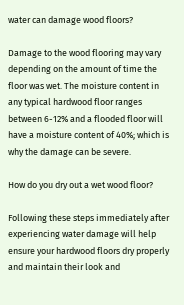water can damage wood floors?

Damage to the wood flooring may vary depending on the amount of time the floor was wet. The moisture content in any typical hardwood floor ranges between 6-12% and a flooded floor will have a moisture content of 40%; which is why the damage can be severe.

How do you dry out a wet wood floor?

Following these steps immediately after experiencing water damage will help ensure your hardwood floors dry properly and maintain their look and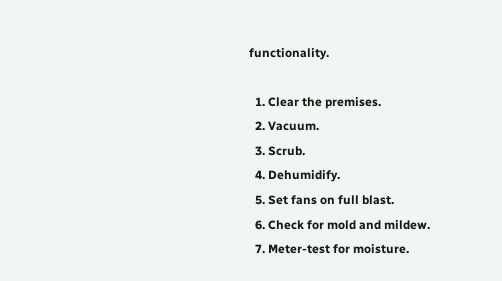functionality.

  1. Clear the premises.
  2. Vacuum.
  3. Scrub.
  4. Dehumidify.
  5. Set fans on full blast.
  6. Check for mold and mildew.
  7. Meter-test for moisture.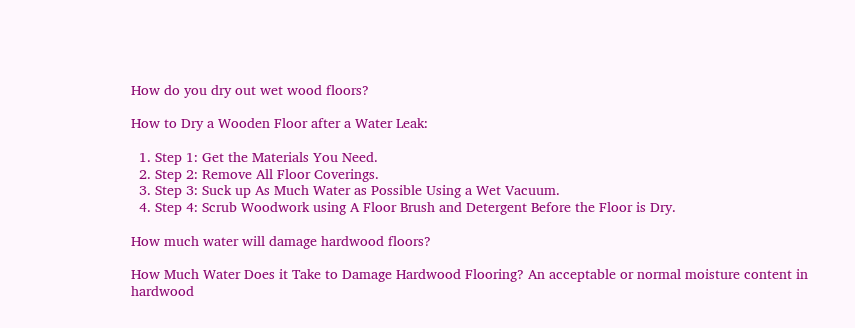How do you dry out wet wood floors?

How to Dry a Wooden Floor after a Water Leak:

  1. Step 1: Get the Materials You Need.
  2. Step 2: Remove All Floor Coverings.
  3. Step 3: Suck up As Much Water as Possible Using a Wet Vacuum.
  4. Step 4: Scrub Woodwork using A Floor Brush and Detergent Before the Floor is Dry.

How much water will damage hardwood floors?

How Much Water Does it Take to Damage Hardwood Flooring? An acceptable or normal moisture content in hardwood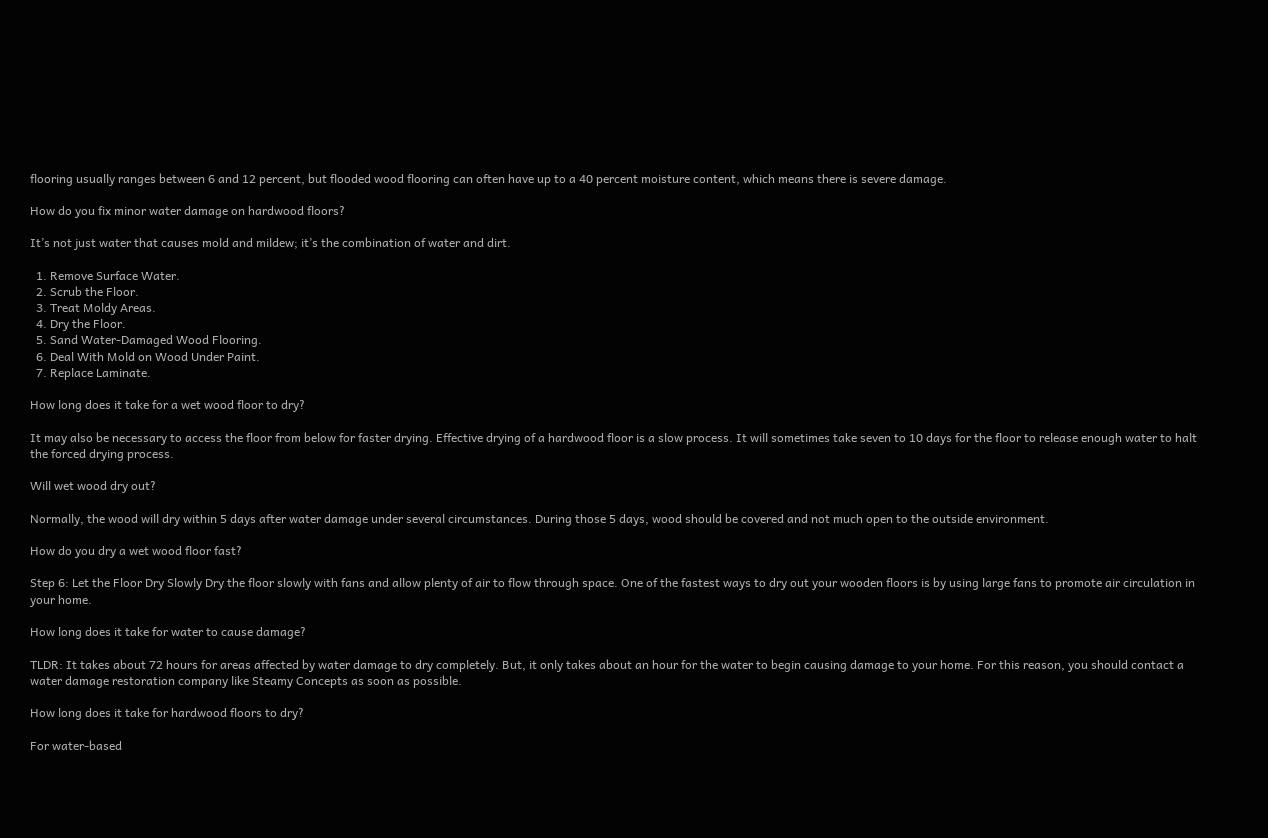flooring usually ranges between 6 and 12 percent, but flooded wood flooring can often have up to a 40 percent moisture content, which means there is severe damage.

How do you fix minor water damage on hardwood floors?

It’s not just water that causes mold and mildew; it’s the combination of water and dirt.

  1. Remove Surface Water.
  2. Scrub the Floor.
  3. Treat Moldy Areas.
  4. Dry the Floor.
  5. Sand Water-Damaged Wood Flooring.
  6. Deal With Mold on Wood Under Paint.
  7. Replace Laminate.

How long does it take for a wet wood floor to dry?

It may also be necessary to access the floor from below for faster drying. Effective drying of a hardwood floor is a slow process. It will sometimes take seven to 10 days for the floor to release enough water to halt the forced drying process.

Will wet wood dry out?

Normally, the wood will dry within 5 days after water damage under several circumstances. During those 5 days, wood should be covered and not much open to the outside environment.

How do you dry a wet wood floor fast?

Step 6: Let the Floor Dry Slowly Dry the floor slowly with fans and allow plenty of air to flow through space. One of the fastest ways to dry out your wooden floors is by using large fans to promote air circulation in your home.

How long does it take for water to cause damage?

TLDR: It takes about 72 hours for areas affected by water damage to dry completely. But, it only takes about an hour for the water to begin causing damage to your home. For this reason, you should contact a water damage restoration company like Steamy Concepts as soon as possible.

How long does it take for hardwood floors to dry?

For water-based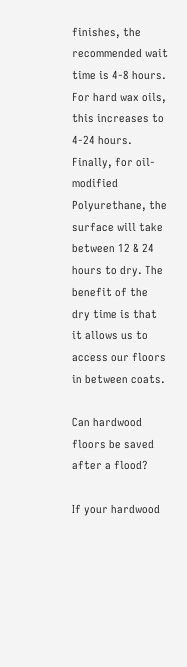finishes, the recommended wait time is 4-8 hours. For hard wax oils, this increases to 4-24 hours. Finally, for oil-modified Polyurethane, the surface will take between 12 & 24 hours to dry. The benefit of the dry time is that it allows us to access our floors in between coats.

Can hardwood floors be saved after a flood?

If your hardwood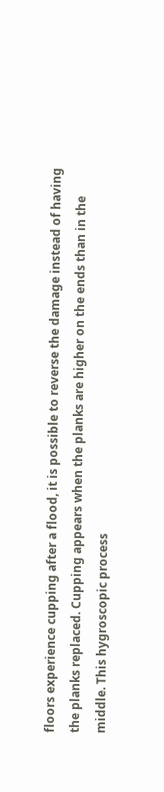floors experience cupping after a flood, it is possible to reverse the damage instead of having the planks replaced. Cupping appears when the planks are higher on the ends than in the middle. This hygroscopic process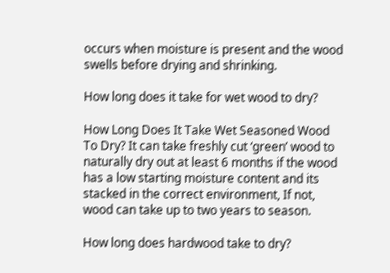occurs when moisture is present and the wood swells before drying and shrinking.

How long does it take for wet wood to dry?

How Long Does It Take Wet Seasoned Wood To Dry? It can take freshly cut ‘green’ wood to naturally dry out at least 6 months if the wood has a low starting moisture content and its stacked in the correct environment, If not, wood can take up to two years to season.

How long does hardwood take to dry?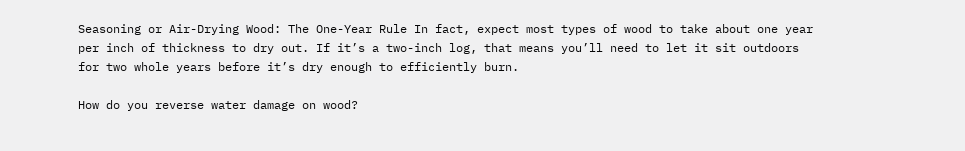Seasoning or Air-Drying Wood: The One-Year Rule In fact, expect most types of wood to take about one year per inch of thickness to dry out. If it’s a two-inch log, that means you’ll need to let it sit outdoors for two whole years before it’s dry enough to efficiently burn.

How do you reverse water damage on wood?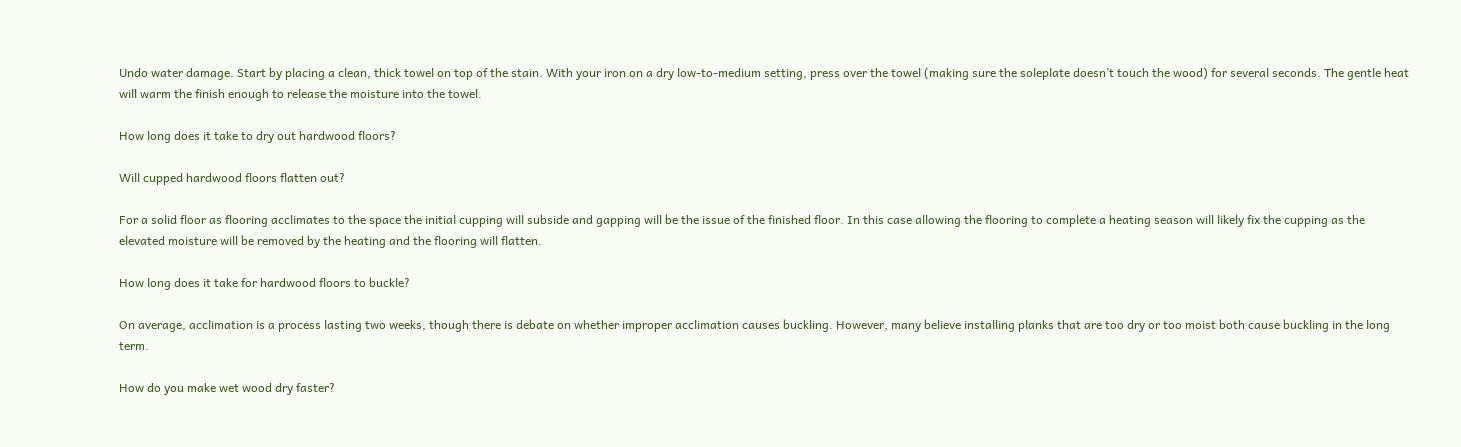Undo water damage. Start by placing a clean, thick towel on top of the stain. With your iron on a dry low-to-medium setting, press over the towel (making sure the soleplate doesn’t touch the wood) for several seconds. The gentle heat will warm the finish enough to release the moisture into the towel.

How long does it take to dry out hardwood floors?

Will cupped hardwood floors flatten out?

For a solid floor as flooring acclimates to the space the initial cupping will subside and gapping will be the issue of the finished floor. In this case allowing the flooring to complete a heating season will likely fix the cupping as the elevated moisture will be removed by the heating and the flooring will flatten.

How long does it take for hardwood floors to buckle?

On average, acclimation is a process lasting two weeks, though there is debate on whether improper acclimation causes buckling. However, many believe installing planks that are too dry or too moist both cause buckling in the long term.

How do you make wet wood dry faster?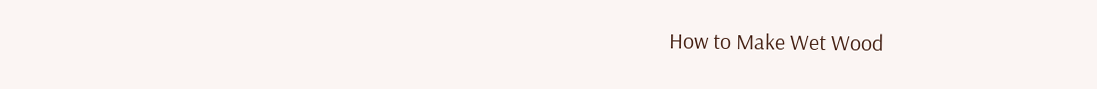How to Make Wet Wood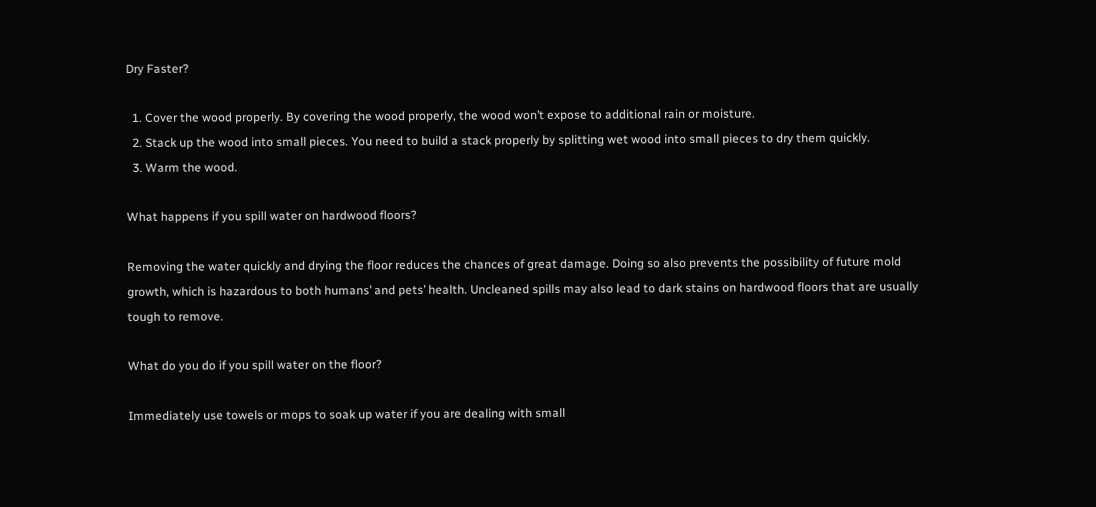Dry Faster?

  1. Cover the wood properly. By covering the wood properly, the wood won’t expose to additional rain or moisture.
  2. Stack up the wood into small pieces. You need to build a stack properly by splitting wet wood into small pieces to dry them quickly.
  3. Warm the wood.

What happens if you spill water on hardwood floors?

Removing the water quickly and drying the floor reduces the chances of great damage. Doing so also prevents the possibility of future mold growth, which is hazardous to both humans’ and pets’ health. Uncleaned spills may also lead to dark stains on hardwood floors that are usually tough to remove.

What do you do if you spill water on the floor?

Immediately use towels or mops to soak up water if you are dealing with small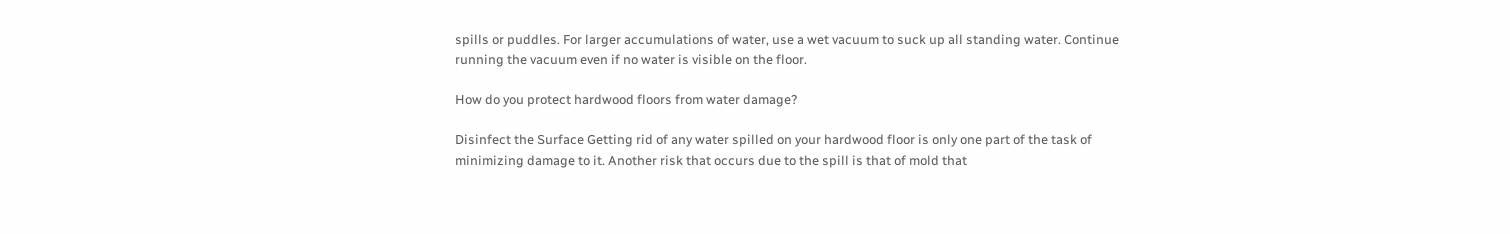spills or puddles. For larger accumulations of water, use a wet vacuum to suck up all standing water. Continue running the vacuum even if no water is visible on the floor.

How do you protect hardwood floors from water damage?

Disinfect the Surface Getting rid of any water spilled on your hardwood floor is only one part of the task of minimizing damage to it. Another risk that occurs due to the spill is that of mold that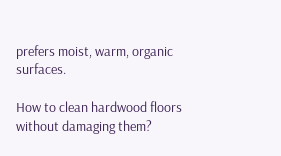prefers moist, warm, organic surfaces.

How to clean hardwood floors without damaging them?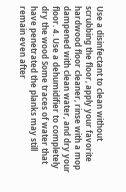Use a disinfectant to clean without scrubbing the floor, apply your favorite hardwood floor cleaner, rinse with a mop dampened with clean water, and dry your floor. 4. Use a dehumidifier to completely dry the wood Some traces of water that have penetrated the planks may still remain even after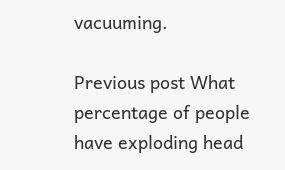vacuuming.

Previous post What percentage of people have exploding head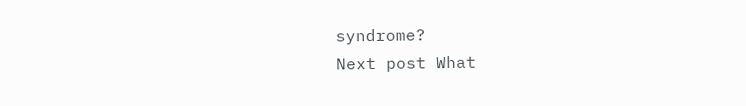syndrome?
Next post What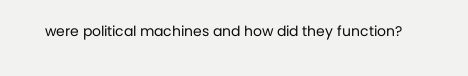were political machines and how did they function?